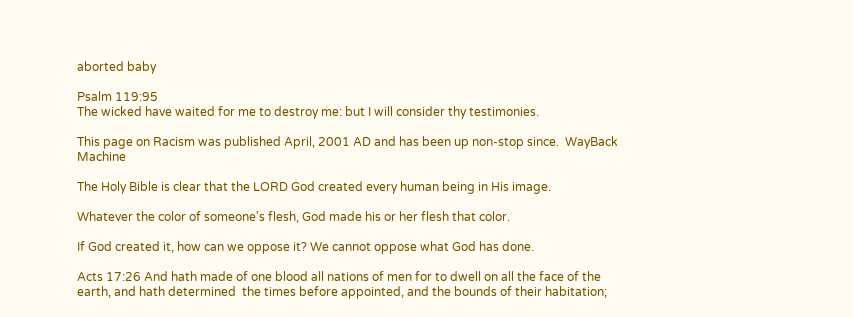aborted baby

Psalm 119:95
The wicked have waited for me to destroy me: but I will consider thy testimonies.

This page on Racism was published April, 2001 AD and has been up non-stop since.  WayBack Machine

The Holy Bible is clear that the LORD God created every human being in His image.

Whatever the color of someone's flesh, God made his or her flesh that color.

If God created it, how can we oppose it? We cannot oppose what God has done.

Acts 17:26 And hath made of one blood all nations of men for to dwell on all the face of the earth, and hath determined  the times before appointed, and the bounds of their habitation;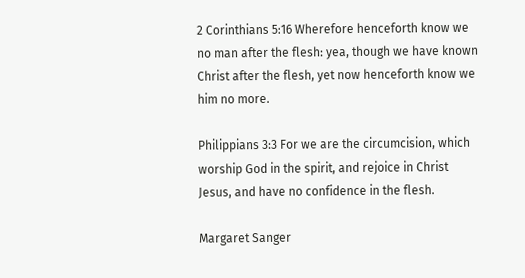2 Corinthians 5:16 Wherefore henceforth know we no man after the flesh: yea, though we have known Christ after the flesh, yet now henceforth know we him no more.

Philippians 3:3 For we are the circumcision, which worship God in the spirit, and rejoice in Christ Jesus, and have no confidence in the flesh.

Margaret Sanger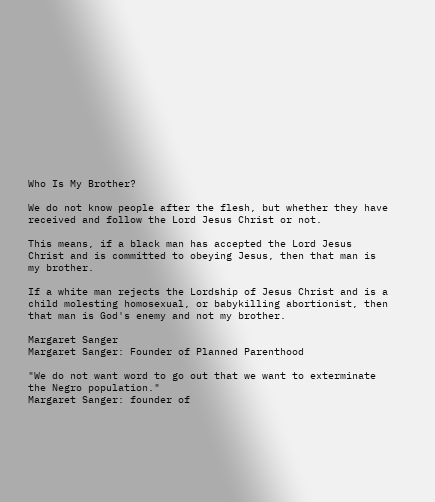Who Is My Brother?

We do not know people after the flesh, but whether they have received and follow the Lord Jesus Christ or not.

This means, if a black man has accepted the Lord Jesus Christ and is committed to obeying Jesus, then that man is my brother.

If a white man rejects the Lordship of Jesus Christ and is a child molesting homosexual, or babykilling abortionist, then that man is God's enemy and not my brother.

Margaret Sanger
Margaret Sanger: Founder of Planned Parenthood

"We do not want word to go out that we want to exterminate the Negro population."
Margaret Sanger: founder of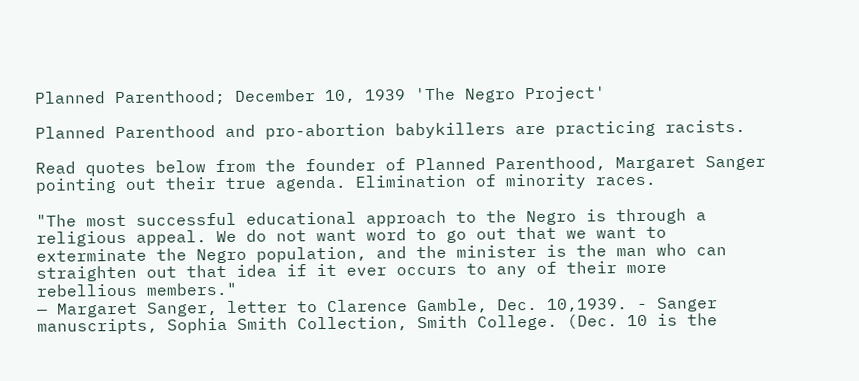Planned Parenthood; December 10, 1939 'The Negro Project'

Planned Parenthood and pro-abortion babykillers are practicing racists.

Read quotes below from the founder of Planned Parenthood, Margaret Sanger pointing out their true agenda. Elimination of minority races.

"The most successful educational approach to the Negro is through a religious appeal. We do not want word to go out that we want to exterminate the Negro population, and the minister is the man who can straighten out that idea if it ever occurs to any of their more rebellious members."
— Margaret Sanger, letter to Clarence Gamble, Dec. 10,1939. - Sanger manuscripts, Sophia Smith Collection, Smith College. (Dec. 10 is the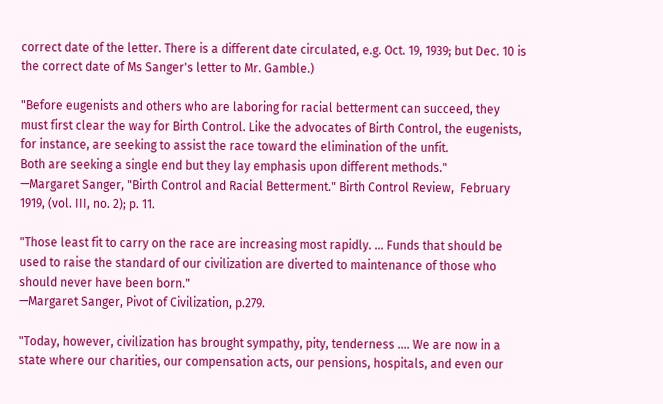correct date of the letter. There is a different date circulated, e.g. Oct. 19, 1939; but Dec. 10 is the correct date of Ms Sanger's letter to Mr. Gamble.)

"Before eugenists and others who are laboring for racial betterment can succeed, they must first clear the way for Birth Control. Like the advocates of Birth Control, the eugenists, for instance, are seeking to assist the race toward the elimination of the unfit.
Both are seeking a single end but they lay emphasis upon different methods."
—Margaret Sanger, "Birth Control and Racial Betterment." Birth Control Review,  February 1919, (vol. III, no. 2); p. 11.

"Those least fit to carry on the race are increasing most rapidly. … Funds that should be used to raise the standard of our civilization are diverted to maintenance of those who should never have been born."
—Margaret Sanger, Pivot of Civilization, p.279.

"Today, however, civilization has brought sympathy, pity, tenderness …. We are now in a state where our charities, our compensation acts, our pensions, hospitals, and even our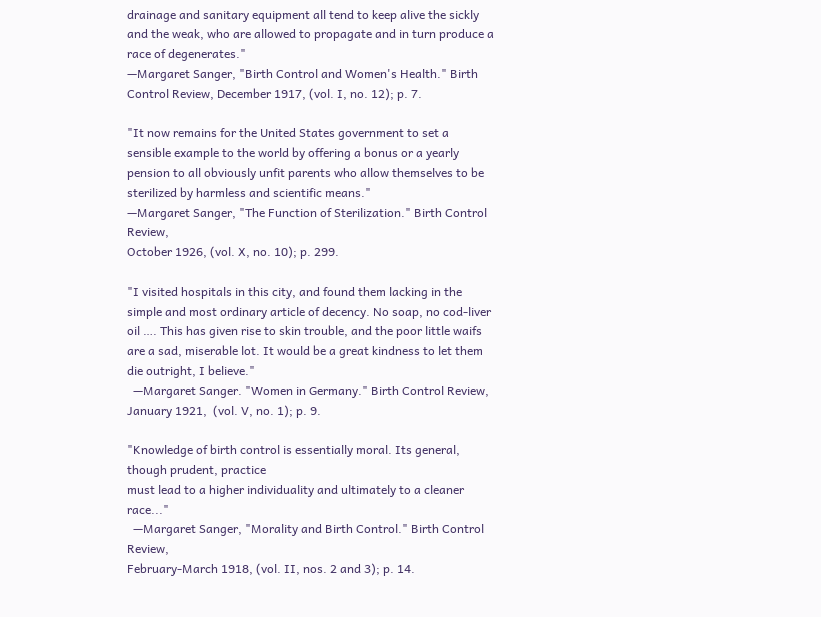drainage and sanitary equipment all tend to keep alive the sickly and the weak, who are allowed to propagate and in turn produce a race of degenerates."
—Margaret Sanger, "Birth Control and Women's Health." Birth Control Review, December 1917, (vol. I, no. 12); p. 7.

"It now remains for the United States government to set a sensible example to the world by offering a bonus or a yearly pension to all obviously unfit parents who allow themselves to be sterilized by harmless and scientific means."
—Margaret Sanger, "The Function of Sterilization." Birth Control Review,
October 1926, (vol. X, no. 10); p. 299.

"I visited hospitals in this city, and found them lacking in the simple and most ordinary article of decency. No soap, no cod-liver oil …. This has given rise to skin trouble, and the poor little waifs are a sad, miserable lot. It would be a great kindness to let them die outright, I believe."
  —Margaret Sanger. "Women in Germany." Birth Control Review, January 1921,  (vol. V, no. 1); p. 9.

"Knowledge of birth control is essentially moral. Its general, though prudent, practice
must lead to a higher individuality and ultimately to a cleaner race..."
  —Margaret Sanger, "Morality and Birth Control." Birth Control Review,
February-March 1918, (vol. II, nos. 2 and 3); p. 14.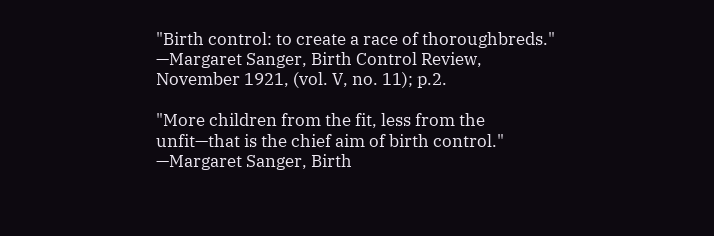"Birth control: to create a race of thoroughbreds."
—Margaret Sanger, Birth Control Review, November 1921, (vol. V, no. 11); p.2.

"More children from the fit, less from the unfit—that is the chief aim of birth control."
—Margaret Sanger, Birth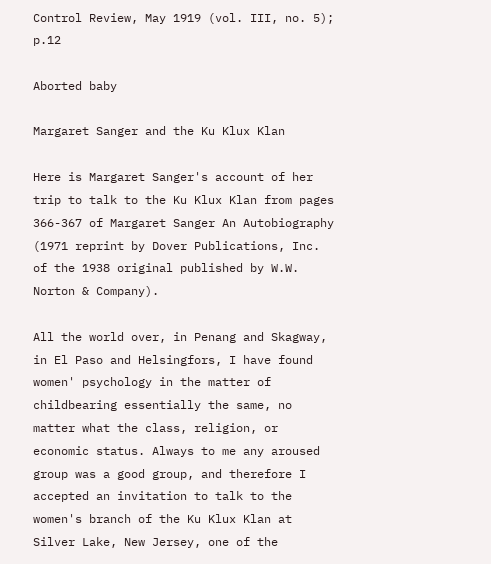Control Review, May 1919 (vol. III, no. 5); p.12

Aborted baby

Margaret Sanger and the Ku Klux Klan

Here is Margaret Sanger's account of her trip to talk to the Ku Klux Klan from pages 366-367 of Margaret Sanger An Autobiography (1971 reprint by Dover Publications, Inc. of the 1938 original published by W.W. Norton & Company).

All the world over, in Penang and Skagway, in El Paso and Helsingfors, I have found women' psychology in the matter of childbearing essentially the same, no matter what the class, religion, or economic status. Always to me any aroused group was a good group, and therefore I accepted an invitation to talk to the women's branch of the Ku Klux Klan at Silver Lake, New Jersey, one of the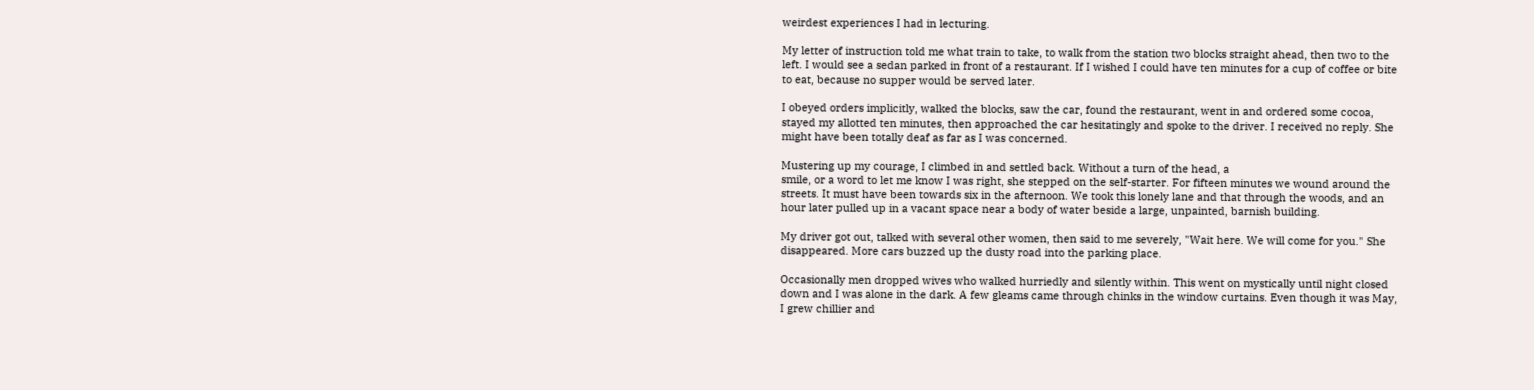weirdest experiences I had in lecturing.

My letter of instruction told me what train to take, to walk from the station two blocks straight ahead, then two to the left. I would see a sedan parked in front of a restaurant. If I wished I could have ten minutes for a cup of coffee or bite to eat, because no supper would be served later.

I obeyed orders implicitly, walked the blocks, saw the car, found the restaurant, went in and ordered some cocoa, stayed my allotted ten minutes, then approached the car hesitatingly and spoke to the driver. I received no reply. She might have been totally deaf as far as I was concerned.

Mustering up my courage, I climbed in and settled back. Without a turn of the head, a
smile, or a word to let me know I was right, she stepped on the self-starter. For fifteen minutes we wound around the streets. It must have been towards six in the afternoon. We took this lonely lane and that through the woods, and an hour later pulled up in a vacant space near a body of water beside a large, unpainted, barnish building.

My driver got out, talked with several other women, then said to me severely, "Wait here. We will come for you." She disappeared. More cars buzzed up the dusty road into the parking place.

Occasionally men dropped wives who walked hurriedly and silently within. This went on mystically until night closed down and I was alone in the dark. A few gleams came through chinks in the window curtains. Even though it was May, I grew chillier and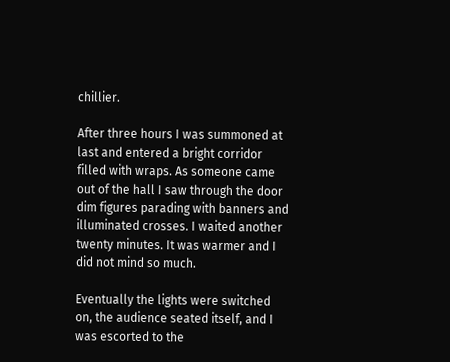chillier.

After three hours I was summoned at last and entered a bright corridor filled with wraps. As someone came out of the hall I saw through the door dim figures parading with banners and illuminated crosses. I waited another twenty minutes. It was warmer and I did not mind so much.

Eventually the lights were switched on, the audience seated itself, and I was escorted to the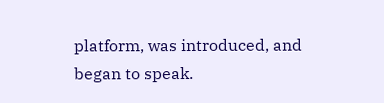platform, was introduced, and began to speak.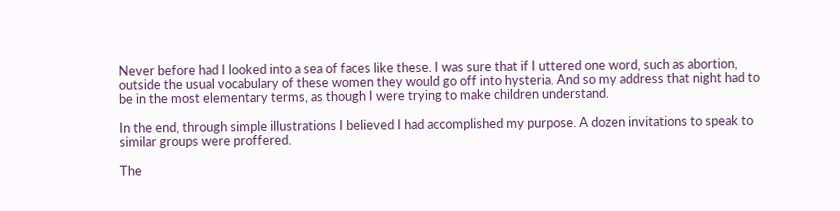Never before had I looked into a sea of faces like these. I was sure that if I uttered one word, such as abortion, outside the usual vocabulary of these women they would go off into hysteria. And so my address that night had to be in the most elementary terms, as though I were trying to make children understand.

In the end, through simple illustrations I believed I had accomplished my purpose. A dozen invitations to speak to similar groups were proffered.

The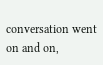conversation went on and on,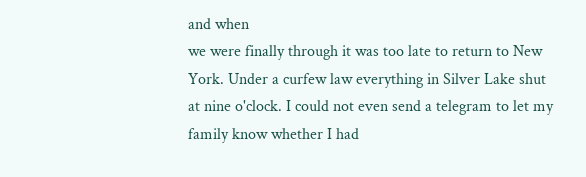and when
we were finally through it was too late to return to New York. Under a curfew law everything in Silver Lake shut at nine o'clock. I could not even send a telegram to let my family know whether I had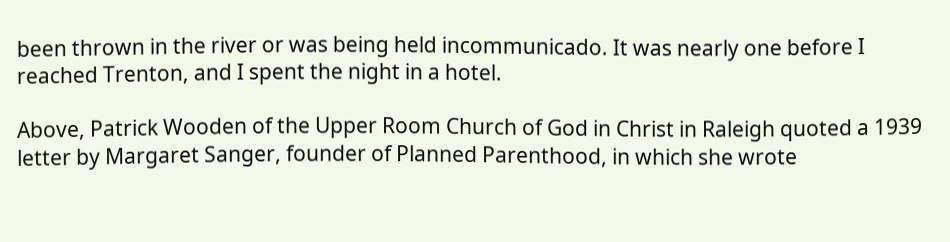been thrown in the river or was being held incommunicado. It was nearly one before I reached Trenton, and I spent the night in a hotel.

Above, Patrick Wooden of the Upper Room Church of God in Christ in Raleigh quoted a 1939 letter by Margaret Sanger, founder of Planned Parenthood, in which she wrote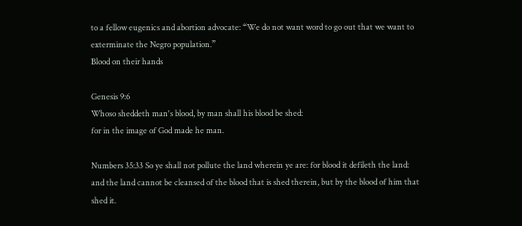to a fellow eugenics and abortion advocate: “We do not want word to go out that we want to exterminate the Negro population.”
Blood on their hands

Genesis 9:6
Whoso sheddeth man's blood, by man shall his blood be shed:
for in the image of God made he man.

Numbers 35:33 So ye shall not pollute the land wherein ye are: for blood it defileth the land: and the land cannot be cleansed of the blood that is shed therein, but by the blood of him that shed it.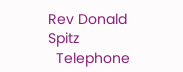Rev Donald Spitz
  Telephone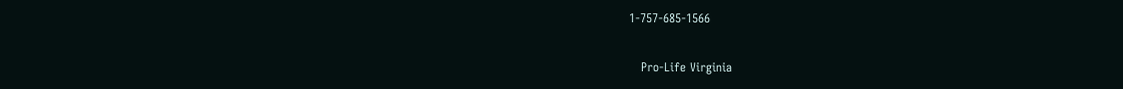1-757-685-1566

   Pro-Life Virginia